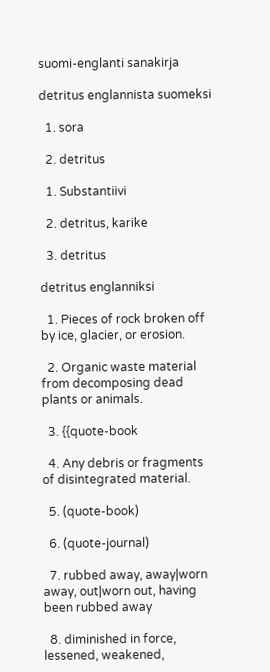suomi-englanti sanakirja

detritus englannista suomeksi

  1. sora

  2. detritus

  1. Substantiivi

  2. detritus, karike

  3. detritus

detritus englanniksi

  1. Pieces of rock broken off by ice, glacier, or erosion.

  2. Organic waste material from decomposing dead plants or animals.

  3. {{quote-book

  4. Any debris or fragments of disintegrated material.

  5. (quote-book)

  6. (quote-journal)

  7. rubbed away, away|worn away, out|worn out, having been rubbed away

  8. diminished in force, lessened, weakened,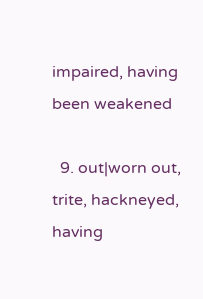impaired, having been weakened

  9. out|worn out, trite, hackneyed, having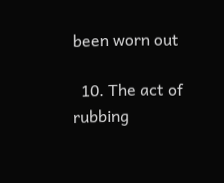been worn out

  10. The act of rubbing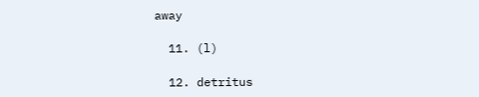away

  11. (l)

  12. detritus